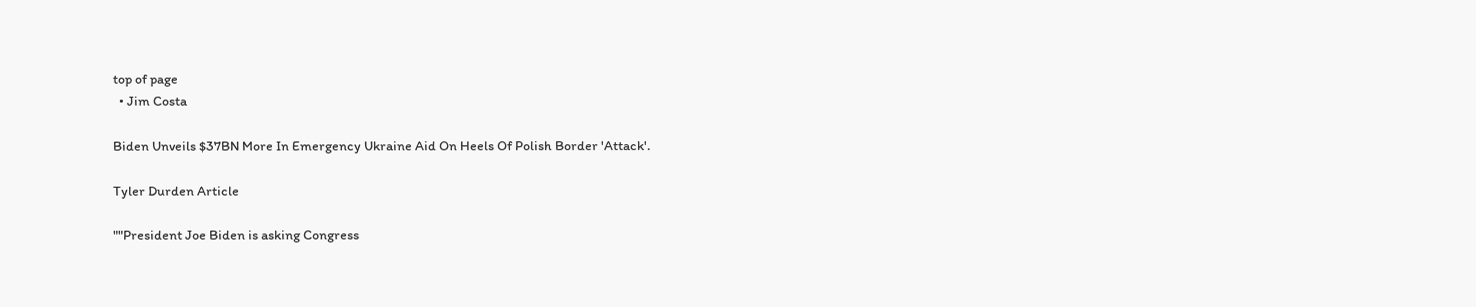top of page
  • Jim Costa

Biden Unveils $37BN More In Emergency Ukraine Aid On Heels Of Polish Border 'Attack'.

Tyler Durden Article

""President Joe Biden is asking Congress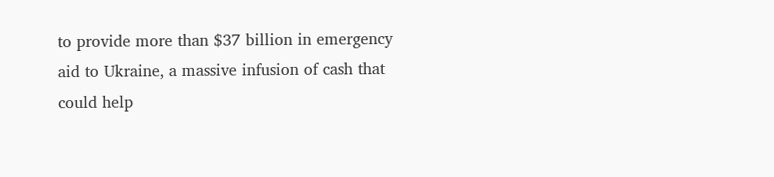to provide more than $37 billion in emergency aid to Ukraine, a massive infusion of cash that could help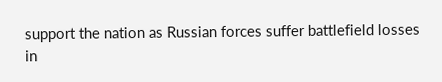support the nation as Russian forces suffer battlefield losses in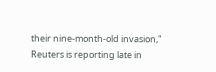their nine-month-old invasion," Reuters is reporting late in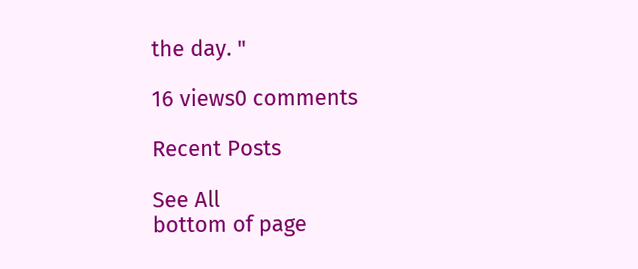the day. "

16 views0 comments

Recent Posts

See All
bottom of page